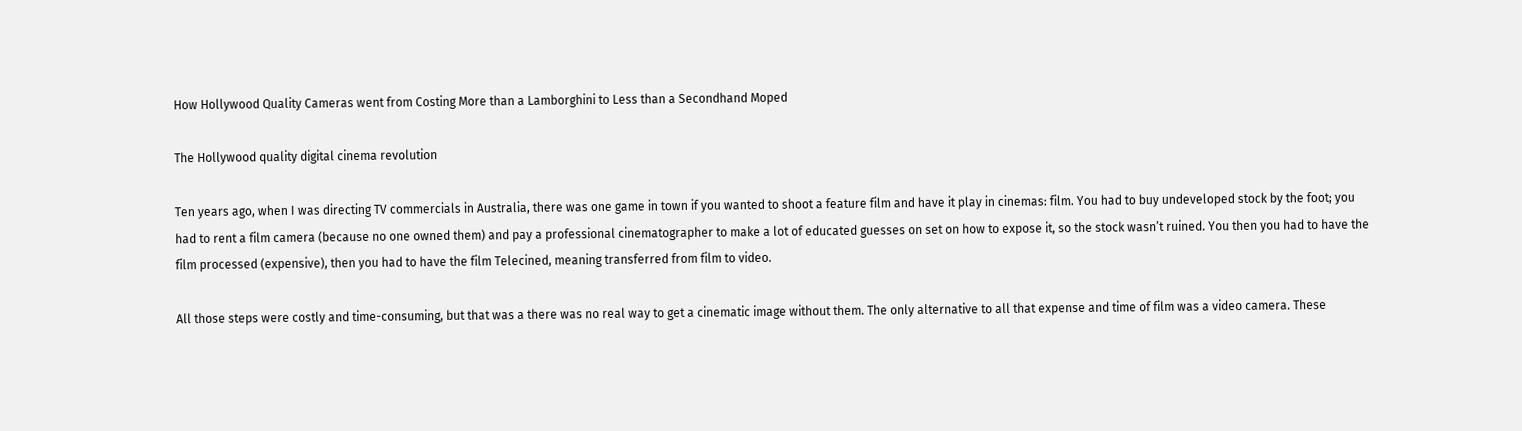How Hollywood Quality Cameras went from Costing More than a Lamborghini to Less than a Secondhand Moped

The Hollywood quality digital cinema revolution

Ten years ago, when I was directing TV commercials in Australia, there was one game in town if you wanted to shoot a feature film and have it play in cinemas: film. You had to buy undeveloped stock by the foot; you had to rent a film camera (because no one owned them) and pay a professional cinematographer to make a lot of educated guesses on set on how to expose it, so the stock wasn’t ruined. You then you had to have the film processed (expensive), then you had to have the film Telecined, meaning transferred from film to video.

All those steps were costly and time-consuming, but that was a there was no real way to get a cinematic image without them. The only alternative to all that expense and time of film was a video camera. These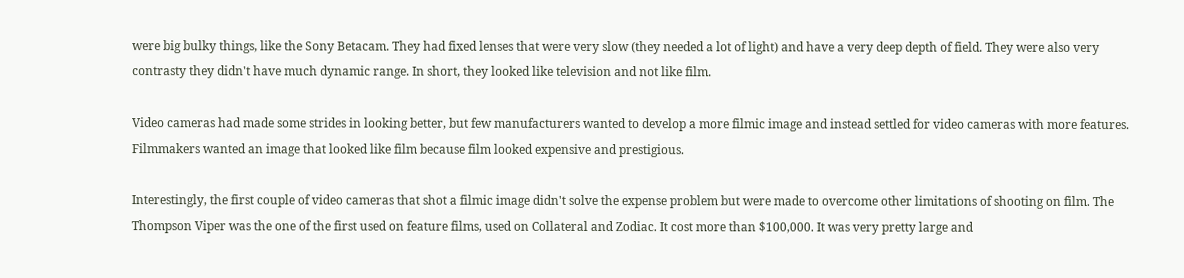were big bulky things, like the Sony Betacam. They had fixed lenses that were very slow (they needed a lot of light) and have a very deep depth of field. They were also very contrasty they didn't have much dynamic range. In short, they looked like television and not like film.

Video cameras had made some strides in looking better, but few manufacturers wanted to develop a more filmic image and instead settled for video cameras with more features. Filmmakers wanted an image that looked like film because film looked expensive and prestigious.

Interestingly, the first couple of video cameras that shot a filmic image didn't solve the expense problem but were made to overcome other limitations of shooting on film. The Thompson Viper was the one of the first used on feature films, used on Collateral and Zodiac. It cost more than $100,000. It was very pretty large and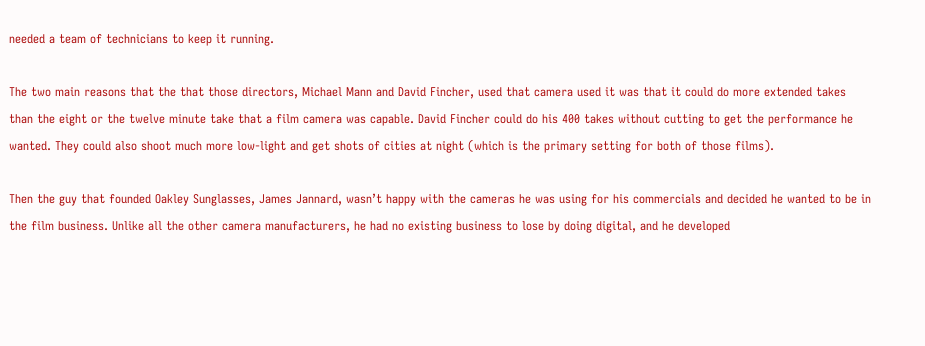needed a team of technicians to keep it running.

The two main reasons that the that those directors, Michael Mann and David Fincher, used that camera used it was that it could do more extended takes than the eight or the twelve minute take that a film camera was capable. David Fincher could do his 400 takes without cutting to get the performance he wanted. They could also shoot much more low-light and get shots of cities at night (which is the primary setting for both of those films).

Then the guy that founded Oakley Sunglasses, James Jannard, wasn’t happy with the cameras he was using for his commercials and decided he wanted to be in the film business. Unlike all the other camera manufacturers, he had no existing business to lose by doing digital, and he developed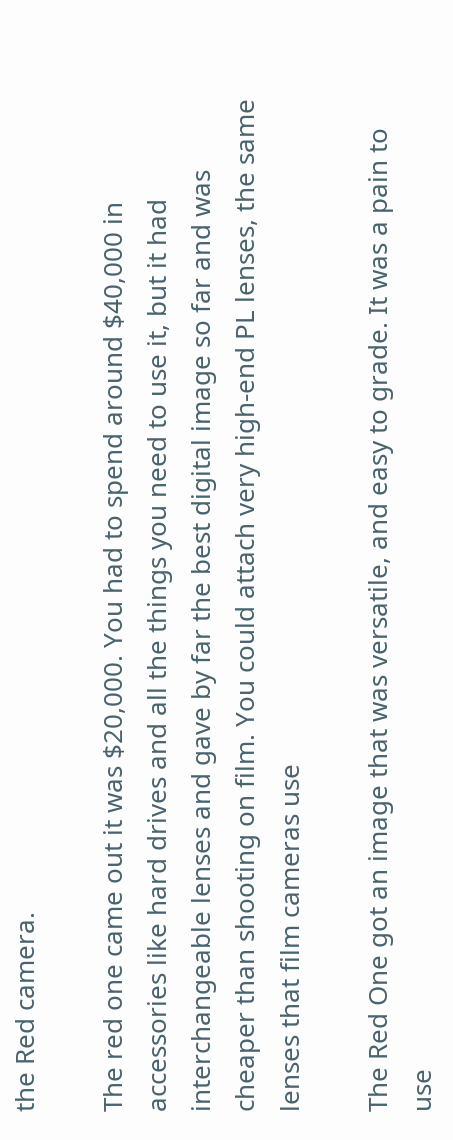the Red camera.

The red one came out it was $20,000. You had to spend around $40,000 in accessories like hard drives and all the things you need to use it, but it had interchangeable lenses and gave by far the best digital image so far and was cheaper than shooting on film. You could attach very high-end PL lenses, the same lenses that film cameras use

The Red One got an image that was versatile, and easy to grade. It was a pain to use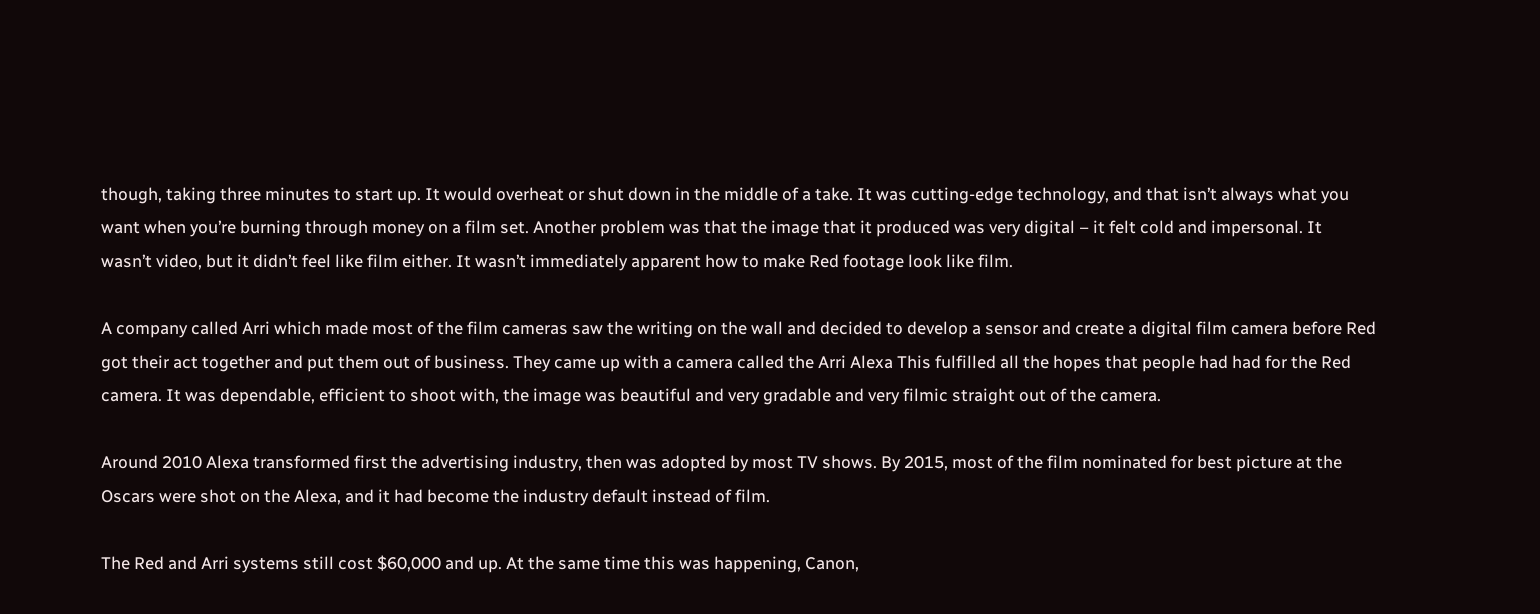though, taking three minutes to start up. It would overheat or shut down in the middle of a take. It was cutting-edge technology, and that isn’t always what you want when you’re burning through money on a film set. Another problem was that the image that it produced was very digital – it felt cold and impersonal. It wasn’t video, but it didn’t feel like film either. It wasn’t immediately apparent how to make Red footage look like film.

A company called Arri which made most of the film cameras saw the writing on the wall and decided to develop a sensor and create a digital film camera before Red got their act together and put them out of business. They came up with a camera called the Arri Alexa This fulfilled all the hopes that people had had for the Red camera. It was dependable, efficient to shoot with, the image was beautiful and very gradable and very filmic straight out of the camera.

Around 2010 Alexa transformed first the advertising industry, then was adopted by most TV shows. By 2015, most of the film nominated for best picture at the Oscars were shot on the Alexa, and it had become the industry default instead of film.

The Red and Arri systems still cost $60,000 and up. At the same time this was happening, Canon,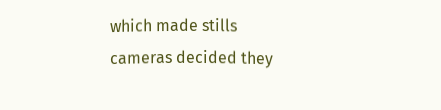which made stills cameras decided they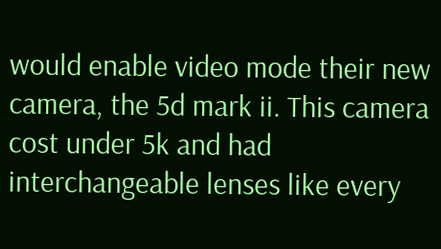would enable video mode their new camera, the 5d mark ii. This camera cost under 5k and had interchangeable lenses like every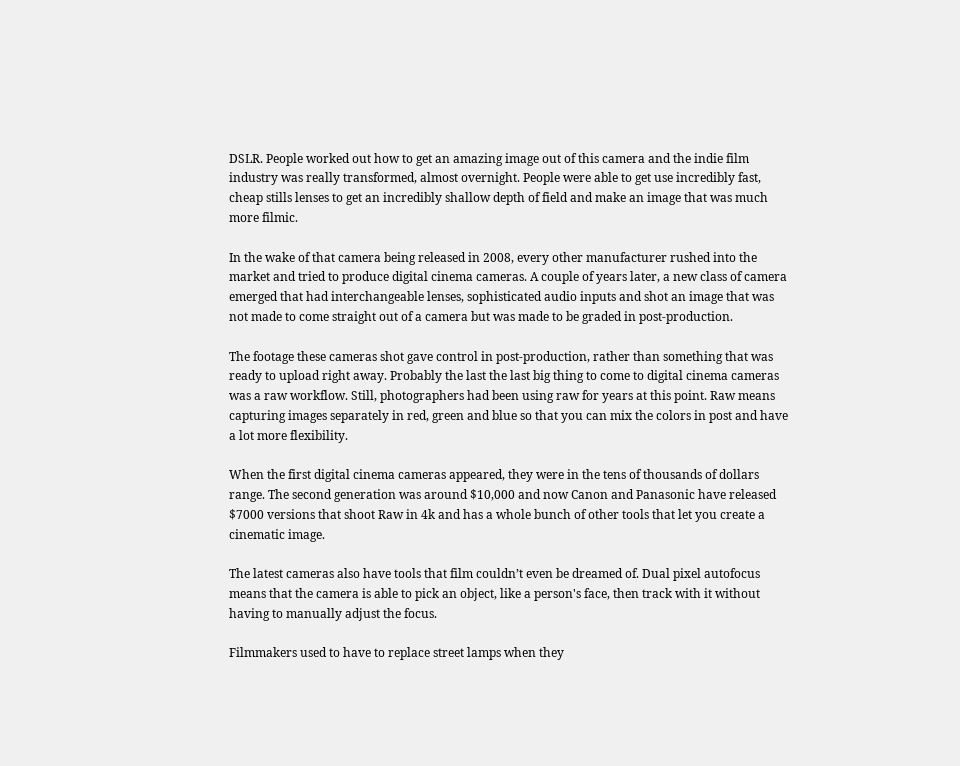DSLR. People worked out how to get an amazing image out of this camera and the indie film industry was really transformed, almost overnight. People were able to get use incredibly fast, cheap stills lenses to get an incredibly shallow depth of field and make an image that was much more filmic.

In the wake of that camera being released in 2008, every other manufacturer rushed into the market and tried to produce digital cinema cameras. A couple of years later, a new class of camera emerged that had interchangeable lenses, sophisticated audio inputs and shot an image that was not made to come straight out of a camera but was made to be graded in post-production.

The footage these cameras shot gave control in post-production, rather than something that was ready to upload right away. Probably the last the last big thing to come to digital cinema cameras was a raw workflow. Still, photographers had been using raw for years at this point. Raw means capturing images separately in red, green and blue so that you can mix the colors in post and have a lot more flexibility.

When the first digital cinema cameras appeared, they were in the tens of thousands of dollars range. The second generation was around $10,000 and now Canon and Panasonic have released $7000 versions that shoot Raw in 4k and has a whole bunch of other tools that let you create a cinematic image.

The latest cameras also have tools that film couldn’t even be dreamed of. Dual pixel autofocus means that the camera is able to pick an object, like a person's face, then track with it without having to manually adjust the focus.

Filmmakers used to have to replace street lamps when they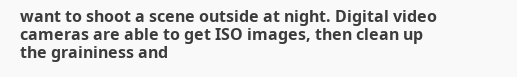want to shoot a scene outside at night. Digital video cameras are able to get ISO images, then clean up the graininess and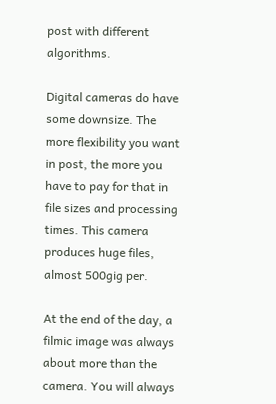post with different algorithms.

Digital cameras do have some downsize. The more flexibility you want in post, the more you have to pay for that in file sizes and processing times. This camera produces huge files, almost 500gig per.

At the end of the day, a filmic image was always about more than the camera. You will always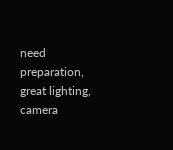need preparation, great lighting, camera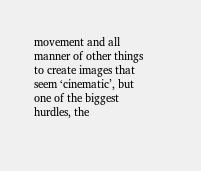movement and all manner of other things to create images that seem ‘cinematic’, but one of the biggest hurdles, the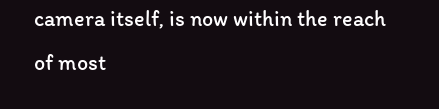camera itself, is now within the reach of most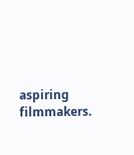aspiring filmmakers.